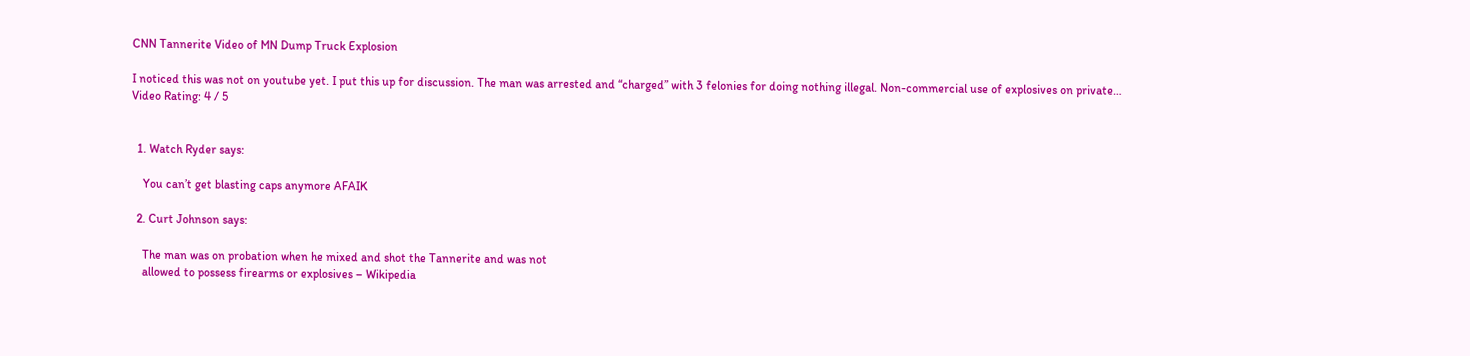CNN Tannerite Video of MN Dump Truck Explosion

I noticed this was not on youtube yet. I put this up for discussion. The man was arrested and “charged” with 3 felonies for doing nothing illegal. Non-commercial use of explosives on private…
Video Rating: 4 / 5


  1. Watch Ryder says:

    You can’t get blasting caps anymore AFAIK

  2. Curt Johnson says:

    The man was on probation when he mixed and shot the Tannerite and was not
    allowed to possess firearms or explosives – Wikipedia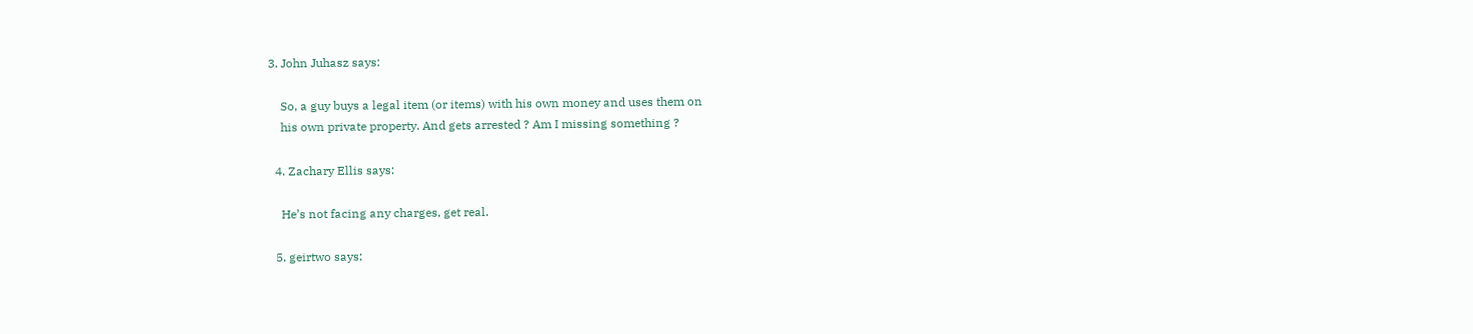3. John Juhasz says:

    So, a guy buys a legal item (or items) with his own money and uses them on
    his own private property. And gets arrested ? Am I missing something ?

  4. Zachary Ellis says:

    He’s not facing any charges, get real.

  5. geirtwo says: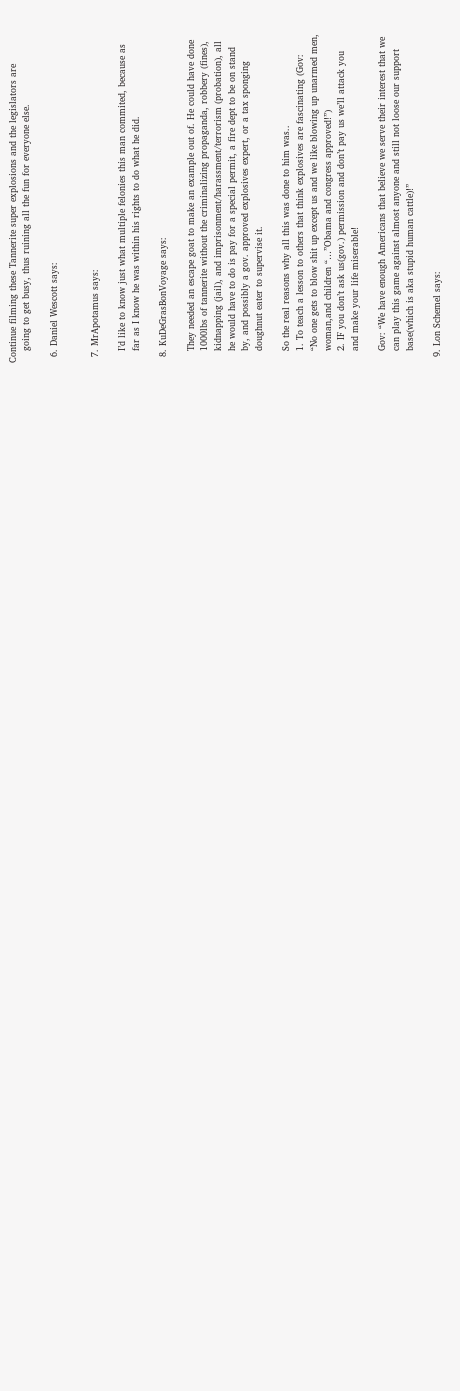Continue filming these Tannerite super explosions and the legislators are
    going to get busy, thus ruining all the fun for everyone else.

  6. Daniel Wescott says:


  7. MrApotamus says:

    I’d like to know just what multiple felonies this man commited, because as
    far as I know he was within his rights to do what he did.

  8. KuDeGrasBonVoyage says:

    They needed an escape goat to make an example out of. He could have done
    1000lbs of tannerite without the criminalizing propaganda, robbery (fines),
    kidnapping (jail), and imprisonment/harassment/terrorism (probation), all
    he would have to do is pay for a special permit, a fire dept to be on stand
    by, and possibly a gov. approved explosives expert, or a tax sponging
    doughnut eater to supervise it.

    So the real reasons why all this was done to him was..
    1. To teach a lesson to others that think explosives are fascinating (Gov:
    “No one gets to blow shit up except us and we like blowing up unarmed men,
    woman,and children “…”Obama and congress approved!”)
    2. IF you don’t ask us(gov.) permission and don’t pay us we’ll attack you
    and make your life miserable!

    Gov: “We have enough Americans that believe we serve their interest that we
    can play this game against almost anyone and still not loose our support
    base(which is aka stupid human cattle)!”

  9. Lon Schemel says: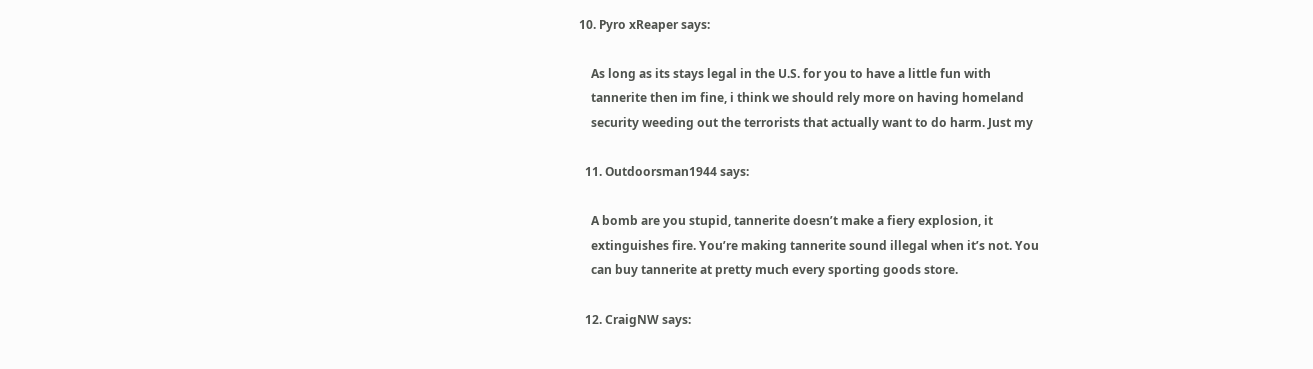10. Pyro xReaper says:

    As long as its stays legal in the U.S. for you to have a little fun with
    tannerite then im fine, i think we should rely more on having homeland
    security weeding out the terrorists that actually want to do harm. Just my

  11. Outdoorsman1944 says:

    A bomb are you stupid, tannerite doesn’t make a fiery explosion, it
    extinguishes fire. You’re making tannerite sound illegal when it’s not. You
    can buy tannerite at pretty much every sporting goods store.

  12. CraigNW says: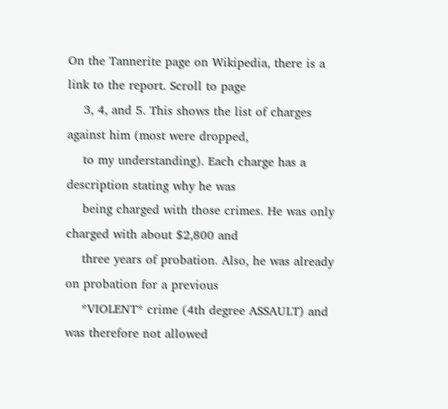On the Tannerite page on Wikipedia, there is a link to the report. Scroll to page
    3, 4, and 5. This shows the list of charges against him (most were dropped,
    to my understanding). Each charge has a description stating why he was
    being charged with those crimes. He was only charged with about $2,800 and
    three years of probation. Also, he was already on probation for a previous
    *VIOLENT* crime (4th degree ASSAULT) and was therefore not allowed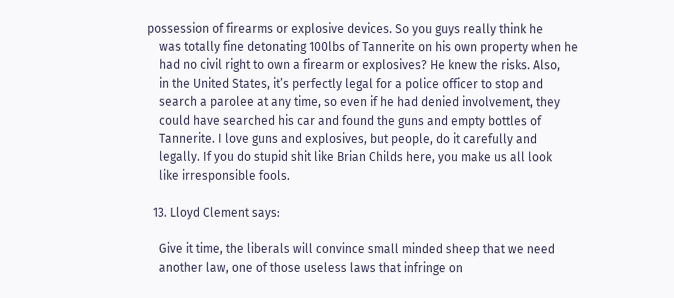possession of firearms or explosive devices. So you guys really think he
    was totally fine detonating 100lbs of Tannerite on his own property when he
    had no civil right to own a firearm or explosives? He knew the risks. Also,
    in the United States, it’s perfectly legal for a police officer to stop and
    search a parolee at any time, so even if he had denied involvement, they
    could have searched his car and found the guns and empty bottles of
    Tannerite. I love guns and explosives, but people, do it carefully and
    legally. If you do stupid shit like Brian Childs here, you make us all look
    like irresponsible fools.

  13. Lloyd Clement says:

    Give it time, the liberals will convince small minded sheep that we need
    another law, one of those useless laws that infringe on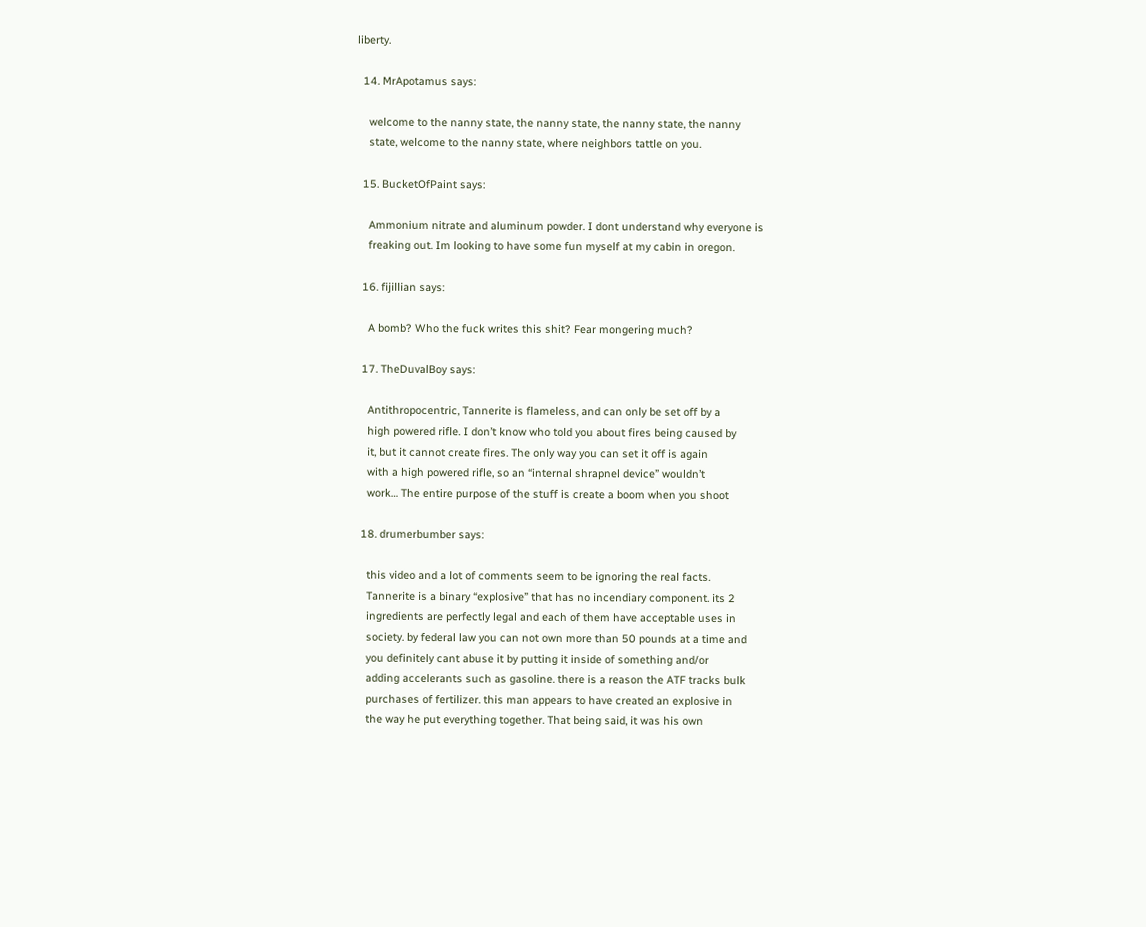liberty.

  14. MrApotamus says:

    welcome to the nanny state, the nanny state, the nanny state, the nanny
    state, welcome to the nanny state, where neighbors tattle on you.

  15. BucketOfPaint says:

    Ammonium nitrate and aluminum powder. I dont understand why everyone is
    freaking out. Im looking to have some fun myself at my cabin in oregon.

  16. fijillian says:

    A bomb? Who the fuck writes this shit? Fear mongering much?

  17. TheDuvalBoy says:

    Antithropocentric, Tannerite is flameless, and can only be set off by a
    high powered rifle. I don’t know who told you about fires being caused by
    it, but it cannot create fires. The only way you can set it off is again
    with a high powered rifle, so an “internal shrapnel device” wouldn’t
    work… The entire purpose of the stuff is create a boom when you shoot

  18. drumerbumber says:

    this video and a lot of comments seem to be ignoring the real facts.
    Tannerite is a binary “explosive” that has no incendiary component. its 2
    ingredients are perfectly legal and each of them have acceptable uses in
    society. by federal law you can not own more than 50 pounds at a time and
    you definitely cant abuse it by putting it inside of something and/or
    adding accelerants such as gasoline. there is a reason the ATF tracks bulk
    purchases of fertilizer. this man appears to have created an explosive in
    the way he put everything together. That being said, it was his own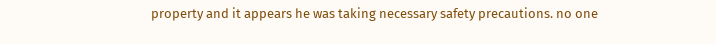property and it appears he was taking necessary safety precautions. no one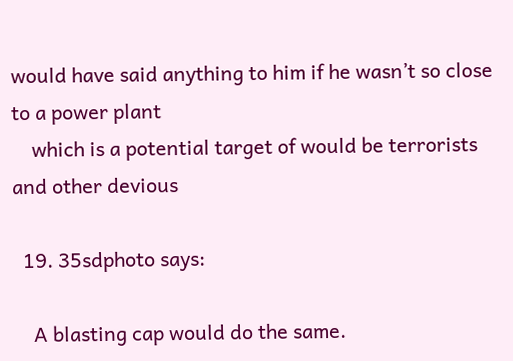would have said anything to him if he wasn’t so close to a power plant
    which is a potential target of would be terrorists and other devious

  19. 35sdphoto says:

    A blasting cap would do the same.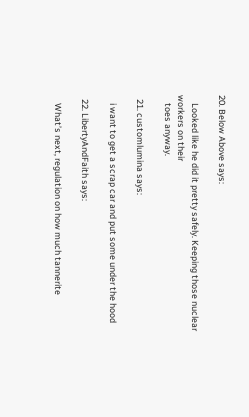20. Below Above says:

    Looked like he did it pretty safely. Keeping those nuclear workers on their
    toes anyway.

  21. customlumina says:

    i want to get a scrap car and put some under the hood

  22. LibertyAndFaith says:

    What’s next, regulation on how much tannerite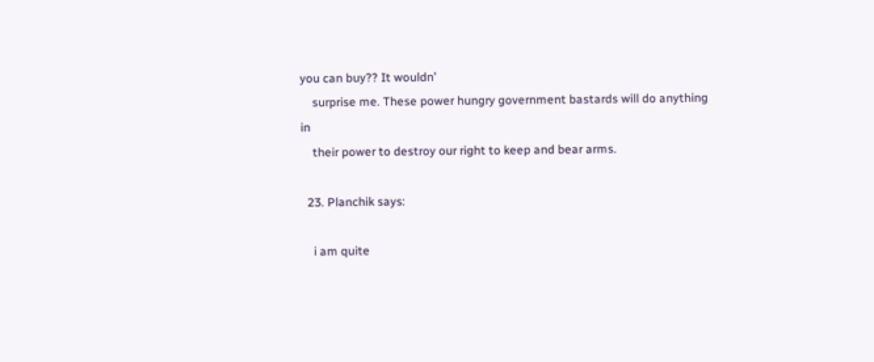you can buy?? It wouldn’
    surprise me. These power hungry government bastards will do anything in
    their power to destroy our right to keep and bear arms.

  23. Planchik says:

    i am quite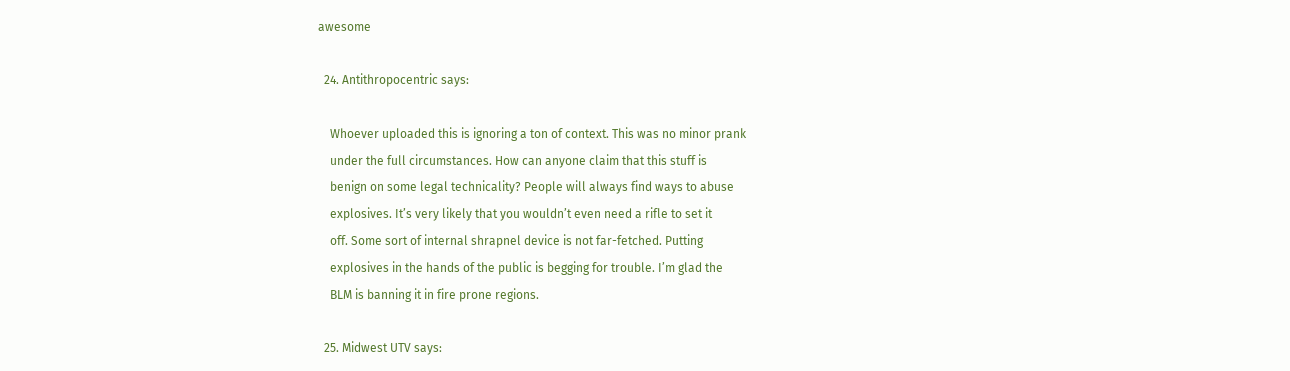awesome

  24. Antithropocentric says:

    Whoever uploaded this is ignoring a ton of context. This was no minor prank
    under the full circumstances. How can anyone claim that this stuff is
    benign on some legal technicality? People will always find ways to abuse
    explosives. It’s very likely that you wouldn’t even need a rifle to set it
    off. Some sort of internal shrapnel device is not far-fetched. Putting
    explosives in the hands of the public is begging for trouble. I’m glad the
    BLM is banning it in fire prone regions.

  25. Midwest UTV says: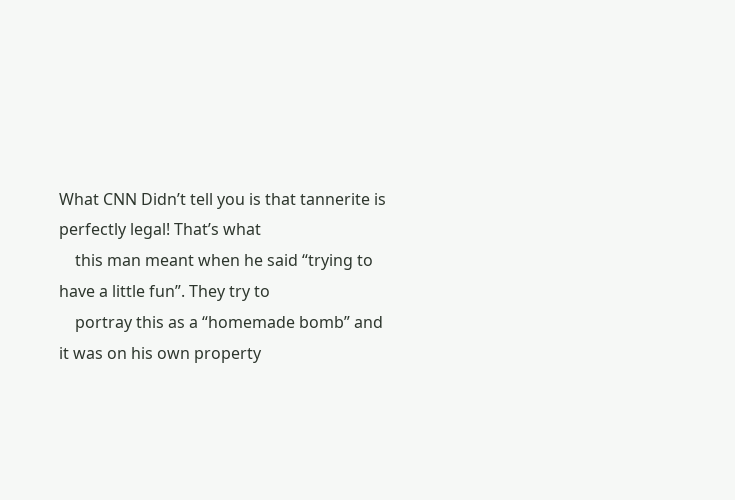What CNN Didn’t tell you is that tannerite is perfectly legal! That’s what
    this man meant when he said “trying to have a little fun”. They try to
    portray this as a “homemade bomb” and it was on his own property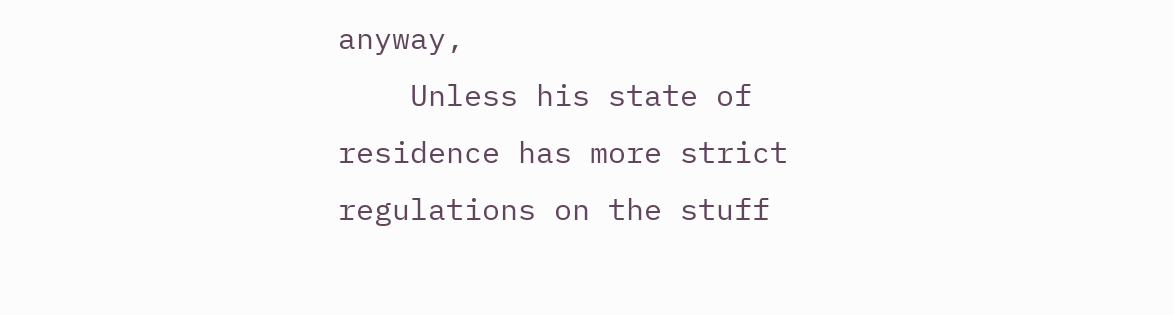anyway,
    Unless his state of residence has more strict regulations on the stuff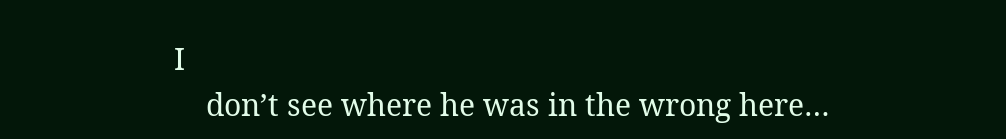I
    don’t see where he was in the wrong here…